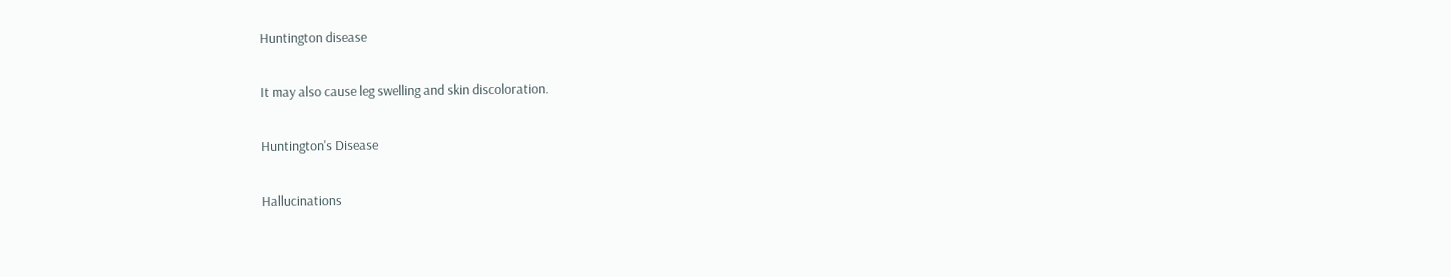Huntington disease

It may also cause leg swelling and skin discoloration.

Huntington's Disease

Hallucinations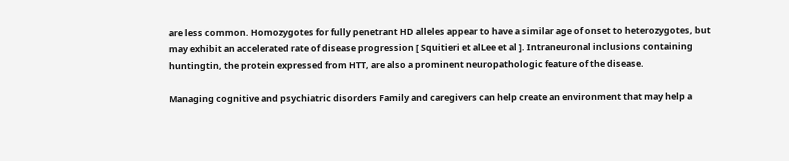are less common. Homozygotes for fully penetrant HD alleles appear to have a similar age of onset to heterozygotes, but may exhibit an accelerated rate of disease progression [ Squitieri et alLee et al ]. Intraneuronal inclusions containing huntingtin, the protein expressed from HTT, are also a prominent neuropathologic feature of the disease.

Managing cognitive and psychiatric disorders Family and caregivers can help create an environment that may help a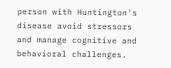person with Huntington's disease avoid stressors and manage cognitive and behavioral challenges.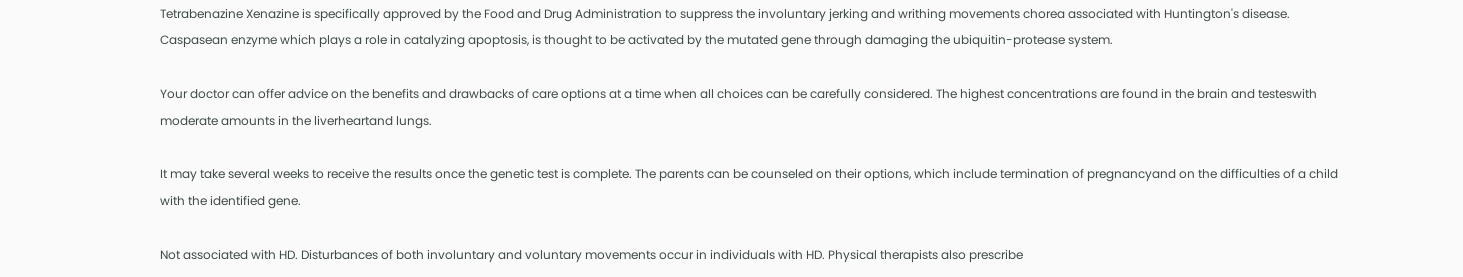Tetrabenazine Xenazine is specifically approved by the Food and Drug Administration to suppress the involuntary jerking and writhing movements chorea associated with Huntington's disease. Caspasean enzyme which plays a role in catalyzing apoptosis, is thought to be activated by the mutated gene through damaging the ubiquitin-protease system.

Your doctor can offer advice on the benefits and drawbacks of care options at a time when all choices can be carefully considered. The highest concentrations are found in the brain and testeswith moderate amounts in the liverheartand lungs.

It may take several weeks to receive the results once the genetic test is complete. The parents can be counseled on their options, which include termination of pregnancyand on the difficulties of a child with the identified gene.

Not associated with HD. Disturbances of both involuntary and voluntary movements occur in individuals with HD. Physical therapists also prescribe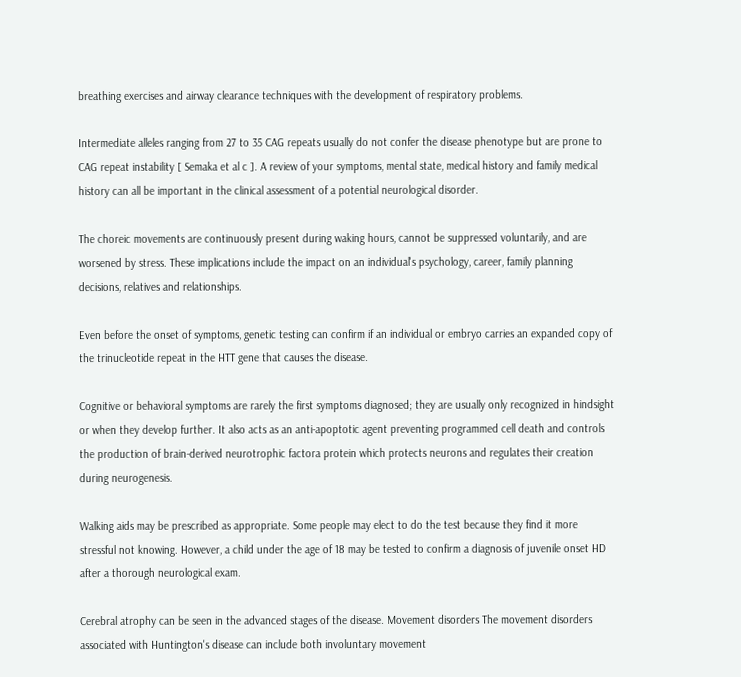breathing exercises and airway clearance techniques with the development of respiratory problems.

Intermediate alleles ranging from 27 to 35 CAG repeats usually do not confer the disease phenotype but are prone to CAG repeat instability [ Semaka et al c ]. A review of your symptoms, mental state, medical history and family medical history can all be important in the clinical assessment of a potential neurological disorder.

The choreic movements are continuously present during waking hours, cannot be suppressed voluntarily, and are worsened by stress. These implications include the impact on an individual's psychology, career, family planning decisions, relatives and relationships.

Even before the onset of symptoms, genetic testing can confirm if an individual or embryo carries an expanded copy of the trinucleotide repeat in the HTT gene that causes the disease.

Cognitive or behavioral symptoms are rarely the first symptoms diagnosed; they are usually only recognized in hindsight or when they develop further. It also acts as an anti-apoptotic agent preventing programmed cell death and controls the production of brain-derived neurotrophic factora protein which protects neurons and regulates their creation during neurogenesis.

Walking aids may be prescribed as appropriate. Some people may elect to do the test because they find it more stressful not knowing. However, a child under the age of 18 may be tested to confirm a diagnosis of juvenile onset HD after a thorough neurological exam.

Cerebral atrophy can be seen in the advanced stages of the disease. Movement disorders The movement disorders associated with Huntington's disease can include both involuntary movement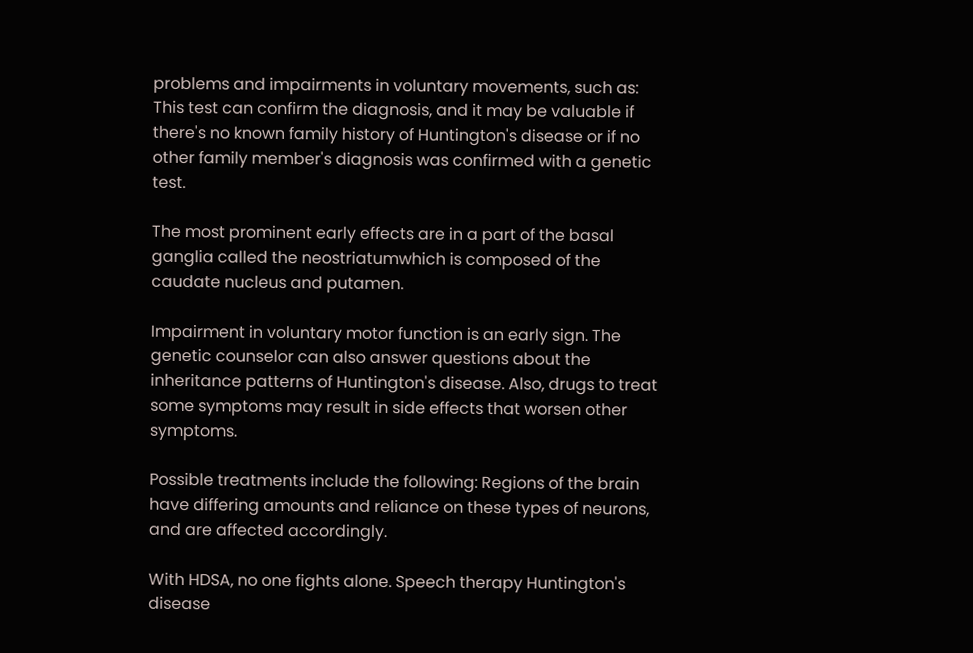problems and impairments in voluntary movements, such as: This test can confirm the diagnosis, and it may be valuable if there's no known family history of Huntington's disease or if no other family member's diagnosis was confirmed with a genetic test.

The most prominent early effects are in a part of the basal ganglia called the neostriatumwhich is composed of the caudate nucleus and putamen.

Impairment in voluntary motor function is an early sign. The genetic counselor can also answer questions about the inheritance patterns of Huntington's disease. Also, drugs to treat some symptoms may result in side effects that worsen other symptoms.

Possible treatments include the following: Regions of the brain have differing amounts and reliance on these types of neurons, and are affected accordingly.

With HDSA, no one fights alone. Speech therapy Huntington's disease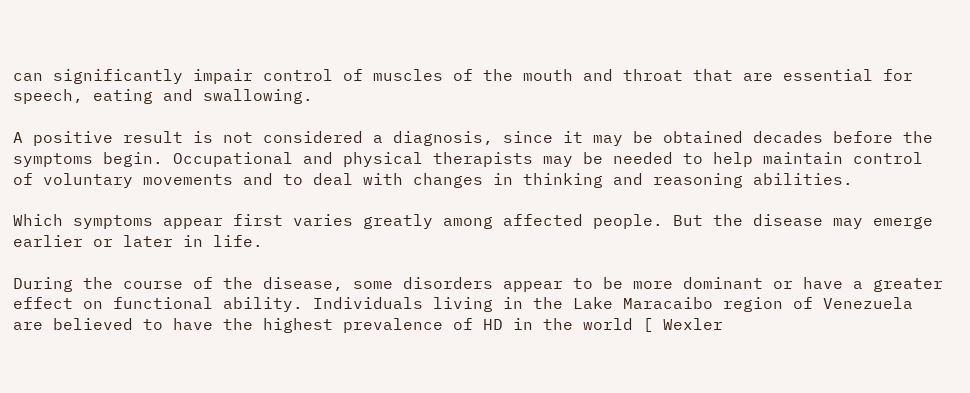can significantly impair control of muscles of the mouth and throat that are essential for speech, eating and swallowing.

A positive result is not considered a diagnosis, since it may be obtained decades before the symptoms begin. Occupational and physical therapists may be needed to help maintain control of voluntary movements and to deal with changes in thinking and reasoning abilities.

Which symptoms appear first varies greatly among affected people. But the disease may emerge earlier or later in life.

During the course of the disease, some disorders appear to be more dominant or have a greater effect on functional ability. Individuals living in the Lake Maracaibo region of Venezuela are believed to have the highest prevalence of HD in the world [ Wexler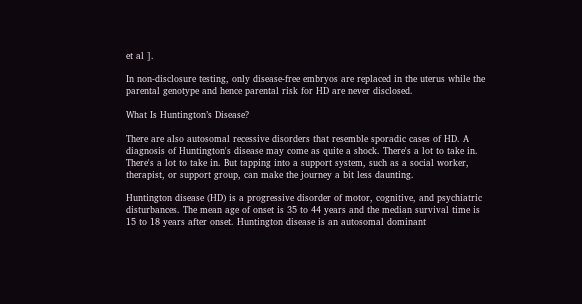et al ].

In non-disclosure testing, only disease-free embryos are replaced in the uterus while the parental genotype and hence parental risk for HD are never disclosed.

What Is Huntington’s Disease?

There are also autosomal recessive disorders that resemble sporadic cases of HD. A diagnosis of Huntington's disease may come as quite a shock. There's a lot to take in. There's a lot to take in. But tapping into a support system, such as a social worker, therapist, or support group, can make the journey a bit less daunting.

Huntington disease (HD) is a progressive disorder of motor, cognitive, and psychiatric disturbances. The mean age of onset is 35 to 44 years and the median survival time is 15 to 18 years after onset. Huntington disease is an autosomal dominant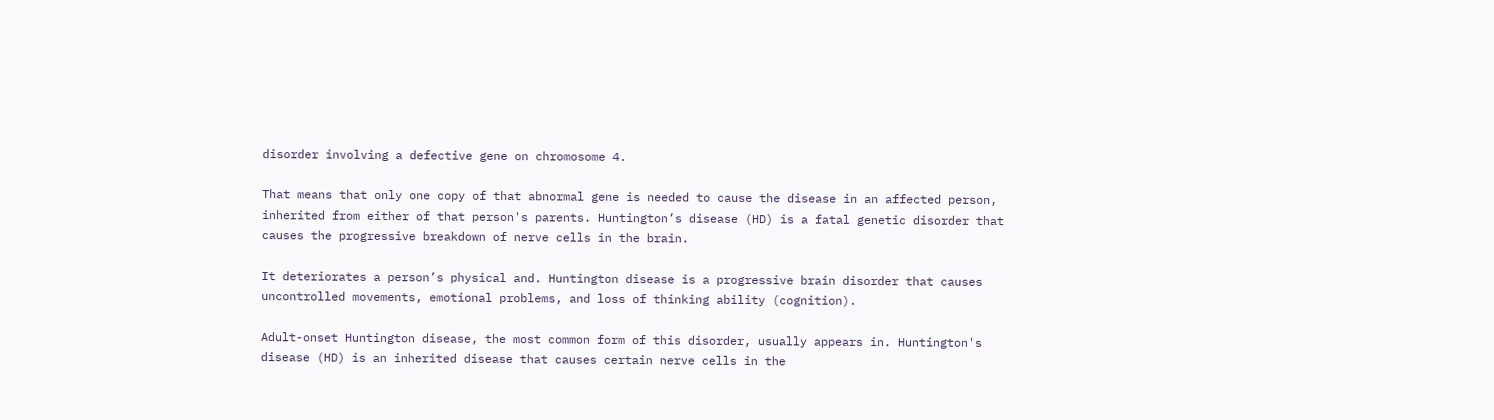disorder involving a defective gene on chromosome 4.

That means that only one copy of that abnormal gene is needed to cause the disease in an affected person, inherited from either of that person's parents. Huntington’s disease (HD) is a fatal genetic disorder that causes the progressive breakdown of nerve cells in the brain.

It deteriorates a person’s physical and. Huntington disease is a progressive brain disorder that causes uncontrolled movements, emotional problems, and loss of thinking ability (cognition).

Adult-onset Huntington disease, the most common form of this disorder, usually appears in. Huntington's disease (HD) is an inherited disease that causes certain nerve cells in the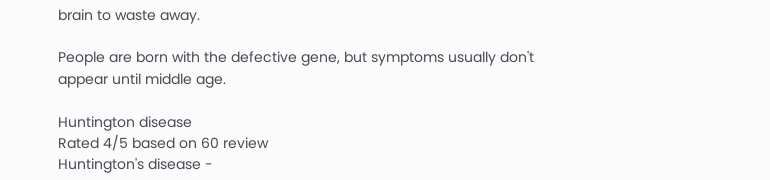brain to waste away.

People are born with the defective gene, but symptoms usually don't appear until middle age.

Huntington disease
Rated 4/5 based on 60 review
Huntington's disease -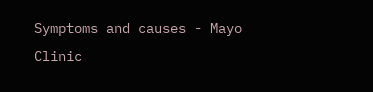Symptoms and causes - Mayo Clinic